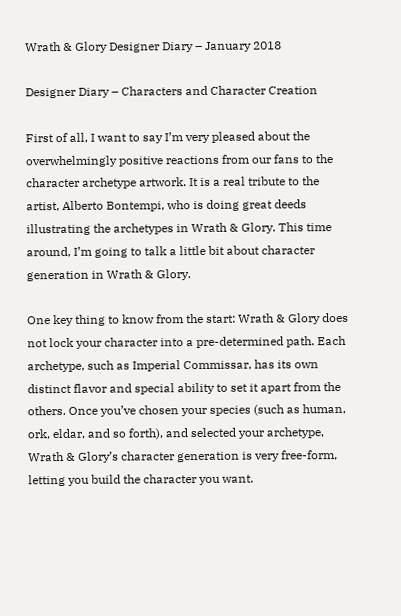Wrath & Glory Designer Diary – January 2018

Designer Diary – Characters and Character Creation

First of all, I want to say I’m very pleased about the overwhelmingly positive reactions from our fans to the character archetype artwork. It is a real tribute to the artist, Alberto Bontempi, who is doing great deeds illustrating the archetypes in Wrath & Glory. This time around, I’m going to talk a little bit about character generation in Wrath & Glory.

One key thing to know from the start: Wrath & Glory does not lock your character into a pre-determined path. Each archetype, such as Imperial Commissar, has its own distinct flavor and special ability to set it apart from the others. Once you’ve chosen your species (such as human, ork, eldar, and so forth), and selected your archetype, Wrath & Glory’s character generation is very free-form, letting you build the character you want.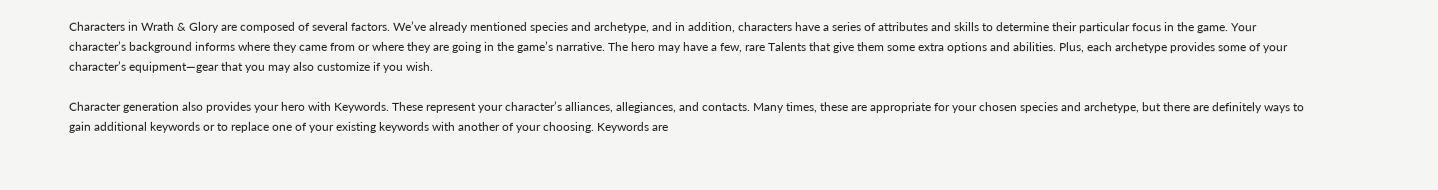Characters in Wrath & Glory are composed of several factors. We’ve already mentioned species and archetype, and in addition, characters have a series of attributes and skills to determine their particular focus in the game. Your character’s background informs where they came from or where they are going in the game’s narrative. The hero may have a few, rare Talents that give them some extra options and abilities. Plus, each archetype provides some of your character’s equipment—gear that you may also customize if you wish.

Character generation also provides your hero with Keywords. These represent your character’s alliances, allegiances, and contacts. Many times, these are appropriate for your chosen species and archetype, but there are definitely ways to gain additional keywords or to replace one of your existing keywords with another of your choosing. Keywords are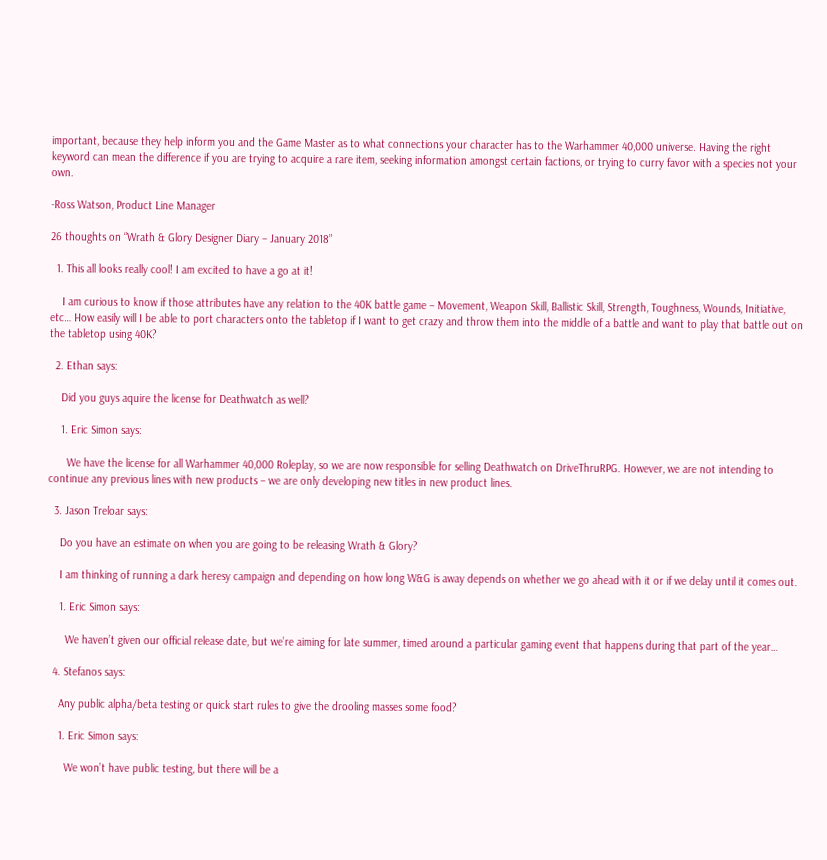important, because they help inform you and the Game Master as to what connections your character has to the Warhammer 40,000 universe. Having the right keyword can mean the difference if you are trying to acquire a rare item, seeking information amongst certain factions, or trying to curry favor with a species not your own.

-Ross Watson, Product Line Manager

26 thoughts on “Wrath & Glory Designer Diary – January 2018”

  1. This all looks really cool! I am excited to have a go at it!

    I am curious to know if those attributes have any relation to the 40K battle game – Movement, Weapon Skill, Ballistic Skill, Strength, Toughness, Wounds, Initiative, etc… How easily will I be able to port characters onto the tabletop if I want to get crazy and throw them into the middle of a battle and want to play that battle out on the tabletop using 40K?

  2. Ethan says:

    Did you guys aquire the license for Deathwatch as well?

    1. Eric Simon says:

      We have the license for all Warhammer 40,000 Roleplay, so we are now responsible for selling Deathwatch on DriveThruRPG. However, we are not intending to continue any previous lines with new products – we are only developing new titles in new product lines.

  3. Jason Treloar says:

    Do you have an estimate on when you are going to be releasing Wrath & Glory?

    I am thinking of running a dark heresy campaign and depending on how long W&G is away depends on whether we go ahead with it or if we delay until it comes out.

    1. Eric Simon says:

      We haven’t given our official release date, but we’re aiming for late summer, timed around a particular gaming event that happens during that part of the year…

  4. Stefanos says:

    Any public alpha/beta testing or quick start rules to give the drooling masses some food?

    1. Eric Simon says:

      We won’t have public testing, but there will be a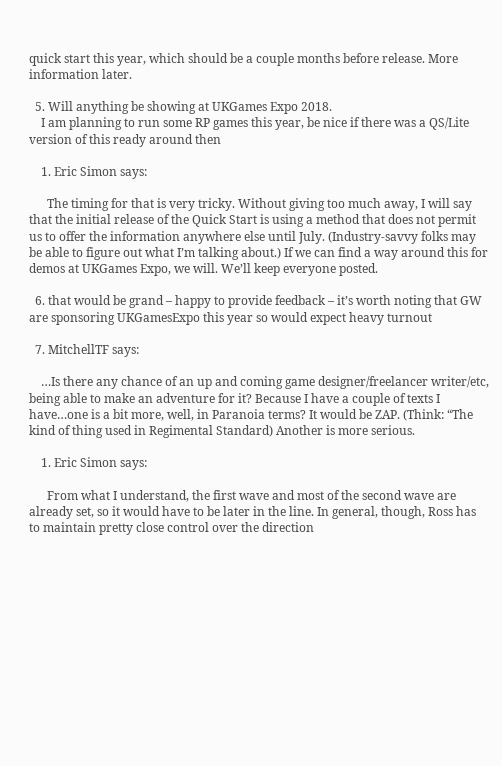quick start this year, which should be a couple months before release. More information later.

  5. Will anything be showing at UKGames Expo 2018.
    I am planning to run some RP games this year, be nice if there was a QS/Lite version of this ready around then

    1. Eric Simon says:

      The timing for that is very tricky. Without giving too much away, I will say that the initial release of the Quick Start is using a method that does not permit us to offer the information anywhere else until July. (Industry-savvy folks may be able to figure out what I’m talking about.) If we can find a way around this for demos at UKGames Expo, we will. We’ll keep everyone posted.

  6. that would be grand – happy to provide feedback – it’s worth noting that GW are sponsoring UKGamesExpo this year so would expect heavy turnout

  7. MitchellTF says:

    …Is there any chance of an up and coming game designer/freelancer writer/etc, being able to make an adventure for it? Because I have a couple of texts I have…one is a bit more, well, in Paranoia terms? It would be ZAP. (Think: “The kind of thing used in Regimental Standard) Another is more serious.

    1. Eric Simon says:

      From what I understand, the first wave and most of the second wave are already set, so it would have to be later in the line. In general, though, Ross has to maintain pretty close control over the direction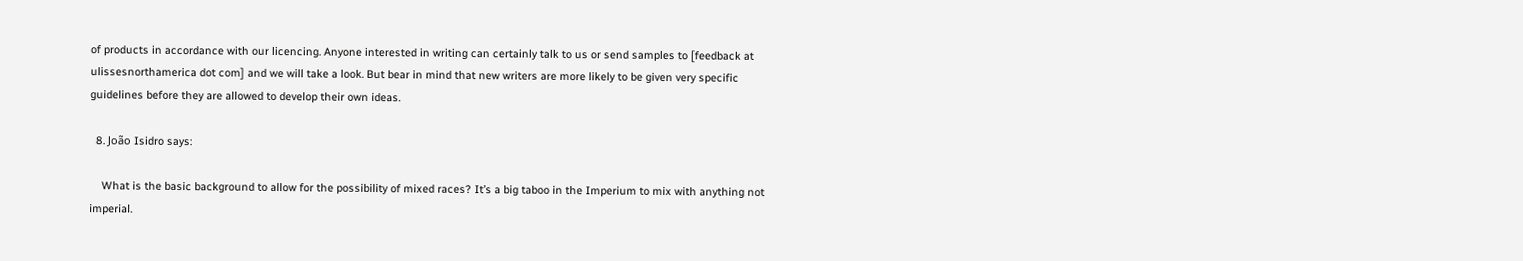of products in accordance with our licencing. Anyone interested in writing can certainly talk to us or send samples to [feedback at ulissesnorthamerica dot com] and we will take a look. But bear in mind that new writers are more likely to be given very specific guidelines before they are allowed to develop their own ideas.

  8. João Isidro says:

    What is the basic background to allow for the possibility of mixed races? It’s a big taboo in the Imperium to mix with anything not imperial.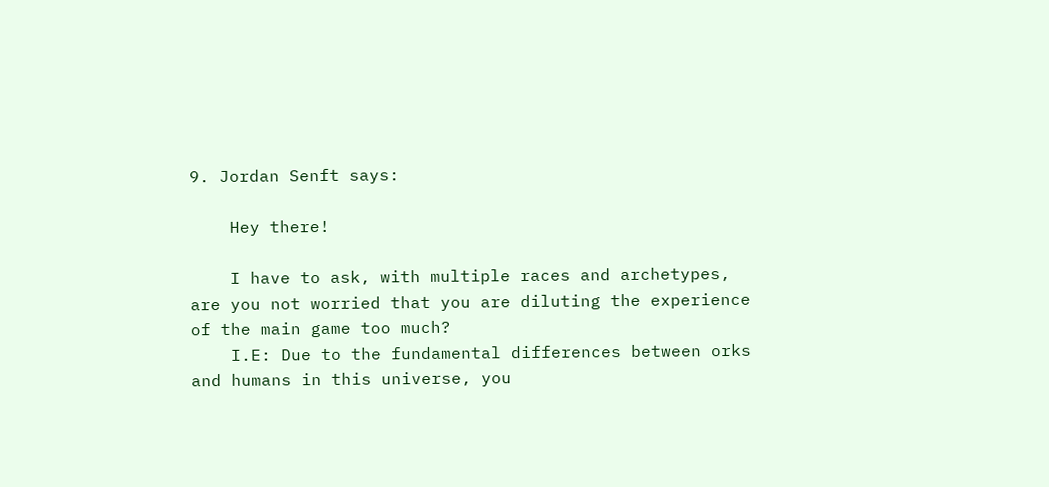9. Jordan Senft says:

    Hey there!

    I have to ask, with multiple races and archetypes, are you not worried that you are diluting the experience of the main game too much?
    I.E: Due to the fundamental differences between orks and humans in this universe, you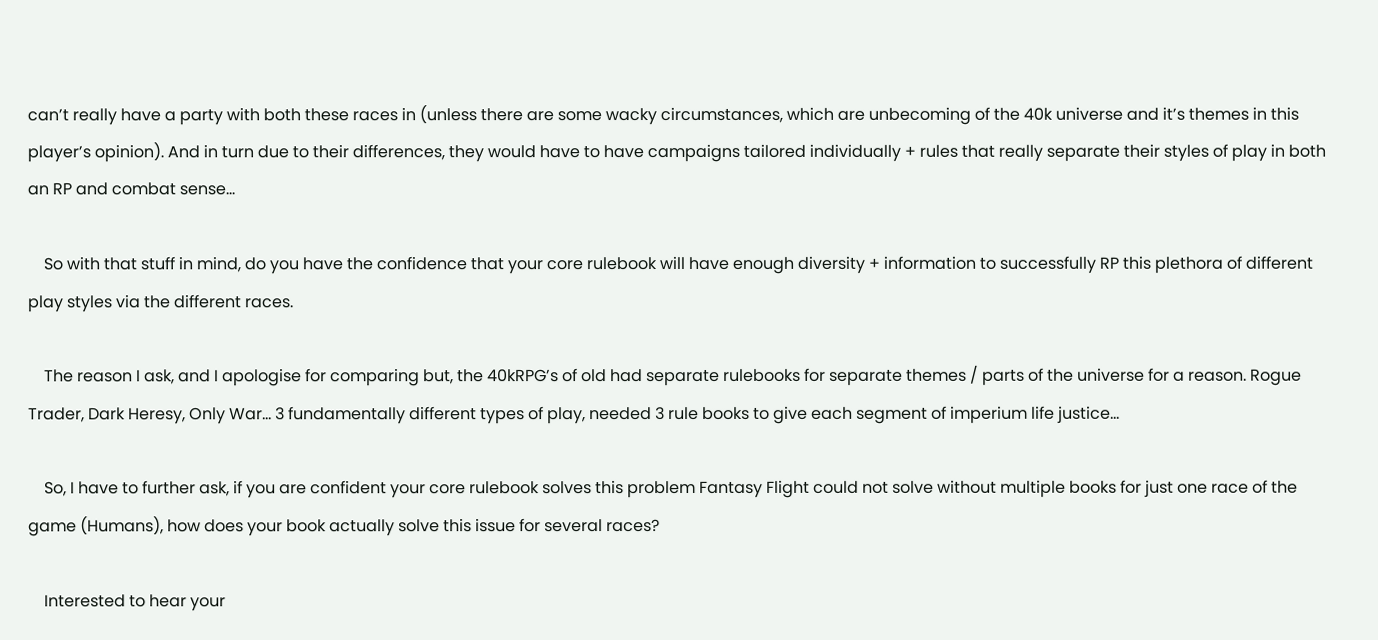can’t really have a party with both these races in (unless there are some wacky circumstances, which are unbecoming of the 40k universe and it’s themes in this player’s opinion). And in turn due to their differences, they would have to have campaigns tailored individually + rules that really separate their styles of play in both an RP and combat sense…

    So with that stuff in mind, do you have the confidence that your core rulebook will have enough diversity + information to successfully RP this plethora of different play styles via the different races.

    The reason I ask, and I apologise for comparing but, the 40kRPG’s of old had separate rulebooks for separate themes / parts of the universe for a reason. Rogue Trader, Dark Heresy, Only War… 3 fundamentally different types of play, needed 3 rule books to give each segment of imperium life justice…

    So, I have to further ask, if you are confident your core rulebook solves this problem Fantasy Flight could not solve without multiple books for just one race of the game (Humans), how does your book actually solve this issue for several races?

    Interested to hear your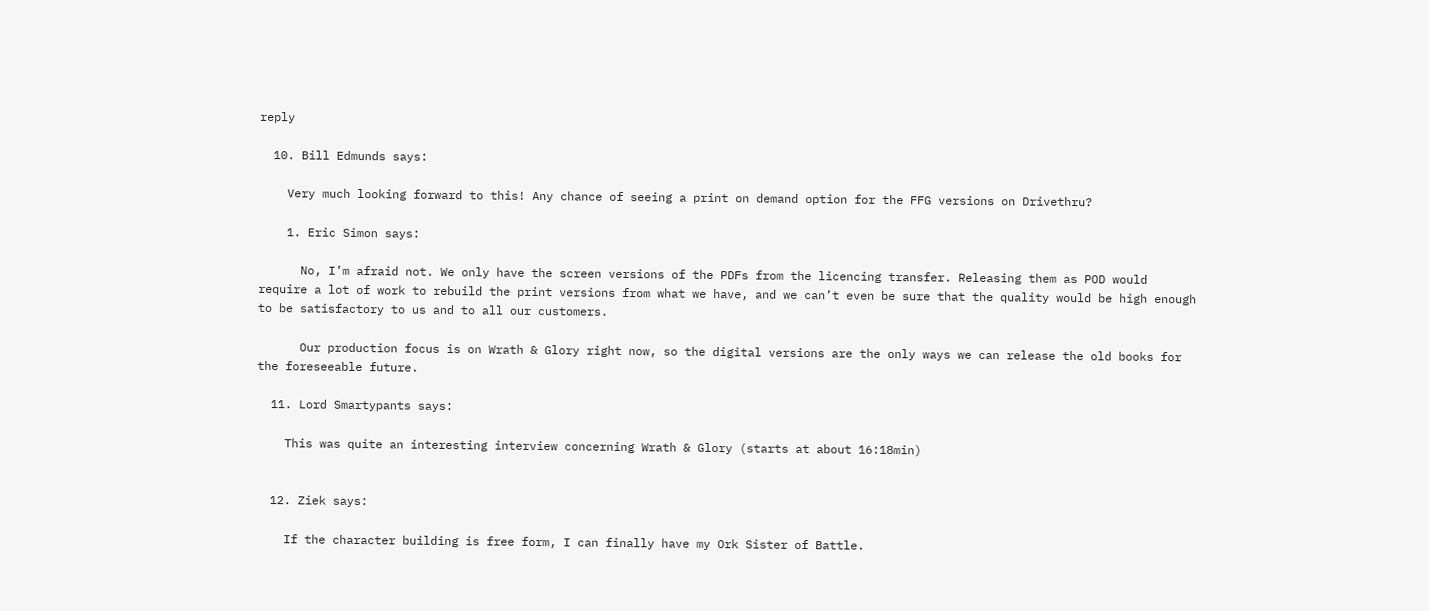reply

  10. Bill Edmunds says:

    Very much looking forward to this! Any chance of seeing a print on demand option for the FFG versions on Drivethru?

    1. Eric Simon says:

      No, I’m afraid not. We only have the screen versions of the PDFs from the licencing transfer. Releasing them as POD would require a lot of work to rebuild the print versions from what we have, and we can’t even be sure that the quality would be high enough to be satisfactory to us and to all our customers.

      Our production focus is on Wrath & Glory right now, so the digital versions are the only ways we can release the old books for the foreseeable future.

  11. Lord Smartypants says:

    This was quite an interesting interview concerning Wrath & Glory (starts at about 16:18min)


  12. Ziek says:

    If the character building is free form, I can finally have my Ork Sister of Battle.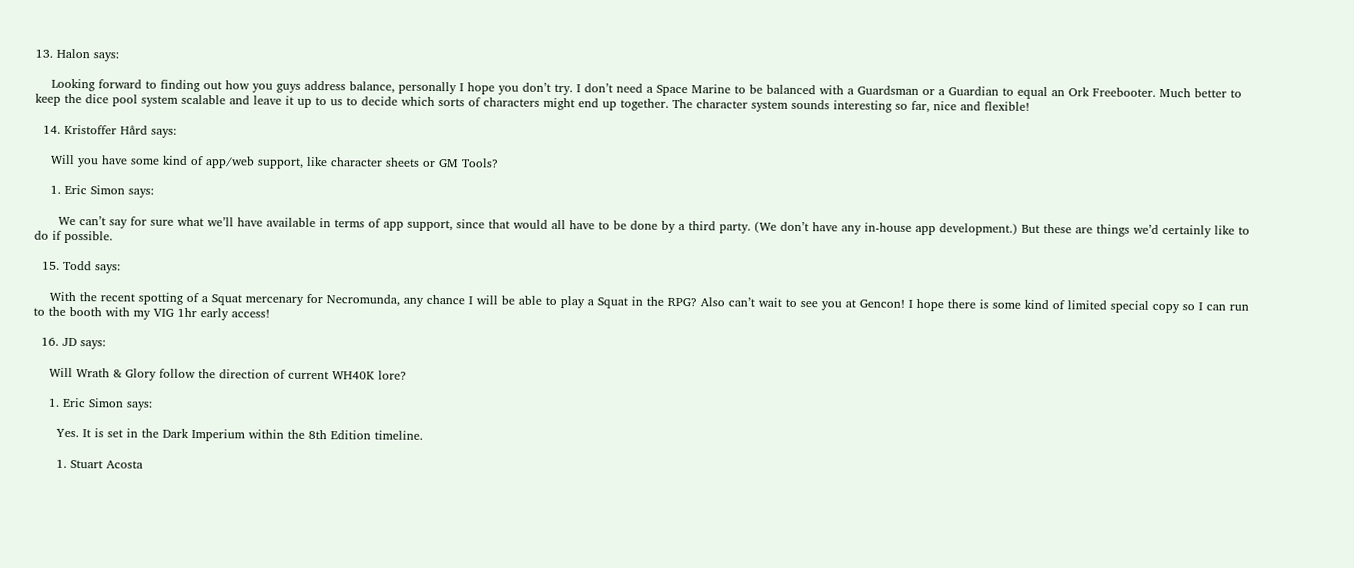13. Halon says:

    Looking forward to finding out how you guys address balance, personally I hope you don’t try. I don’t need a Space Marine to be balanced with a Guardsman or a Guardian to equal an Ork Freebooter. Much better to keep the dice pool system scalable and leave it up to us to decide which sorts of characters might end up together. The character system sounds interesting so far, nice and flexible!

  14. Kristoffer Hård says:

    Will you have some kind of app/web support, like character sheets or GM Tools?

    1. Eric Simon says:

      We can’t say for sure what we’ll have available in terms of app support, since that would all have to be done by a third party. (We don’t have any in-house app development.) But these are things we’d certainly like to do if possible.

  15. Todd says:

    With the recent spotting of a Squat mercenary for Necromunda, any chance I will be able to play a Squat in the RPG? Also can’t wait to see you at Gencon! I hope there is some kind of limited special copy so I can run to the booth with my VIG 1hr early access!

  16. JD says:

    Will Wrath & Glory follow the direction of current WH40K lore?

    1. Eric Simon says:

      Yes. It is set in the Dark Imperium within the 8th Edition timeline.

      1. Stuart Acosta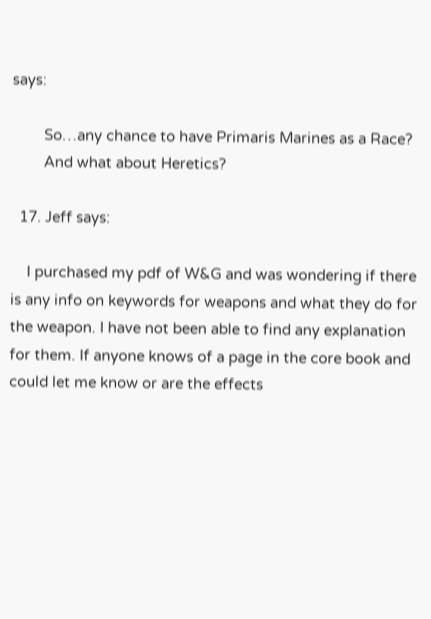says:

        So…any chance to have Primaris Marines as a Race?
        And what about Heretics?

  17. Jeff says:

    I purchased my pdf of W&G and was wondering if there is any info on keywords for weapons and what they do for the weapon. I have not been able to find any explanation for them. If anyone knows of a page in the core book and could let me know or are the effects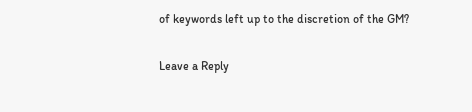of keywords left up to the discretion of the GM?

Leave a Reply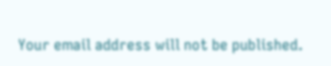Your email address will not be published.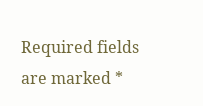Required fields are marked *